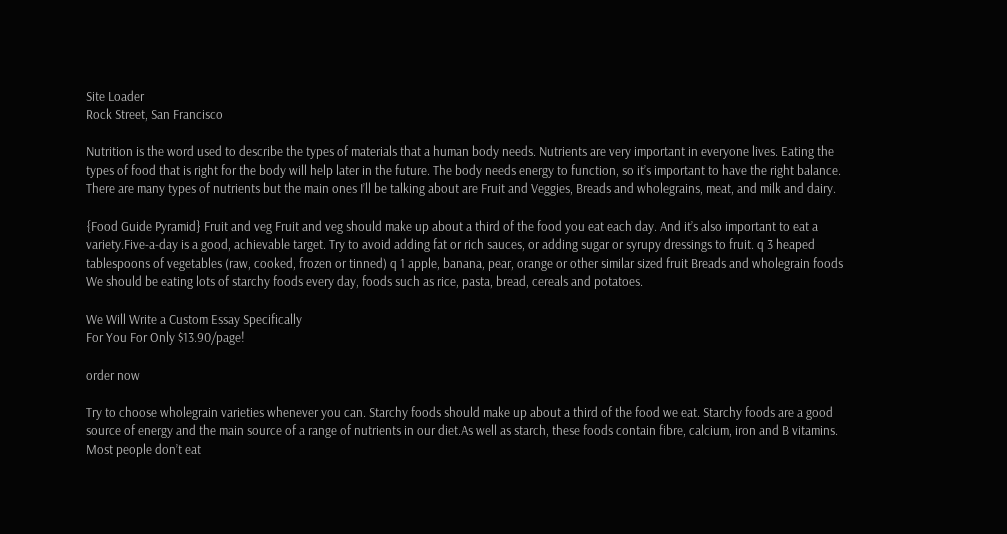Site Loader
Rock Street, San Francisco

Nutrition is the word used to describe the types of materials that a human body needs. Nutrients are very important in everyone lives. Eating the types of food that is right for the body will help later in the future. The body needs energy to function, so it’s important to have the right balance. There are many types of nutrients but the main ones I’ll be talking about are Fruit and Veggies, Breads and wholegrains, meat, and milk and dairy.

{Food Guide Pyramid} Fruit and veg Fruit and veg should make up about a third of the food you eat each day. And it’s also important to eat a variety.Five-a-day is a good, achievable target. Try to avoid adding fat or rich sauces, or adding sugar or syrupy dressings to fruit. q 3 heaped tablespoons of vegetables (raw, cooked, frozen or tinned) q 1 apple, banana, pear, orange or other similar sized fruit Breads and wholegrain foods We should be eating lots of starchy foods every day, foods such as rice, pasta, bread, cereals and potatoes.

We Will Write a Custom Essay Specifically
For You For Only $13.90/page!

order now

Try to choose wholegrain varieties whenever you can. Starchy foods should make up about a third of the food we eat. Starchy foods are a good source of energy and the main source of a range of nutrients in our diet.As well as starch, these foods contain fibre, calcium, iron and B vitamins. Most people don’t eat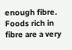enough fibre. Foods rich in fibre are a very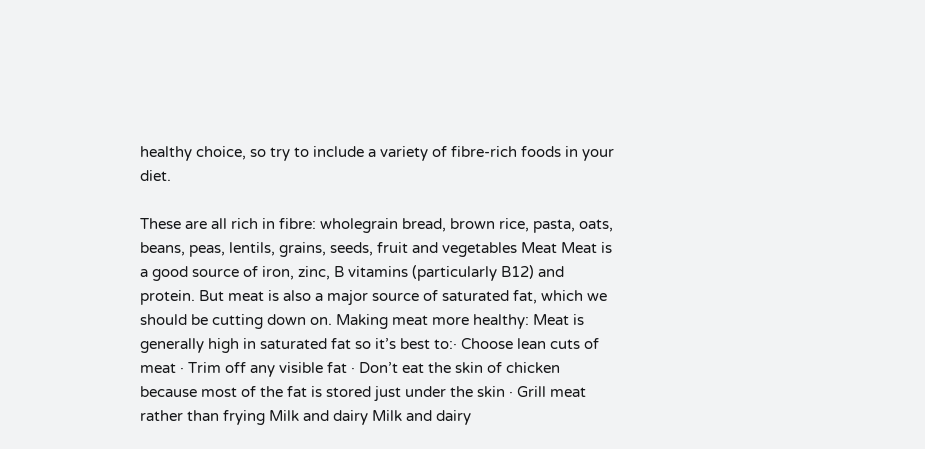healthy choice, so try to include a variety of fibre-rich foods in your diet.

These are all rich in fibre: wholegrain bread, brown rice, pasta, oats, beans, peas, lentils, grains, seeds, fruit and vegetables Meat Meat is a good source of iron, zinc, B vitamins (particularly B12) and protein. But meat is also a major source of saturated fat, which we should be cutting down on. Making meat more healthy: Meat is generally high in saturated fat so it’s best to:· Choose lean cuts of meat · Trim off any visible fat · Don’t eat the skin of chicken because most of the fat is stored just under the skin · Grill meat rather than frying Milk and dairy Milk and dairy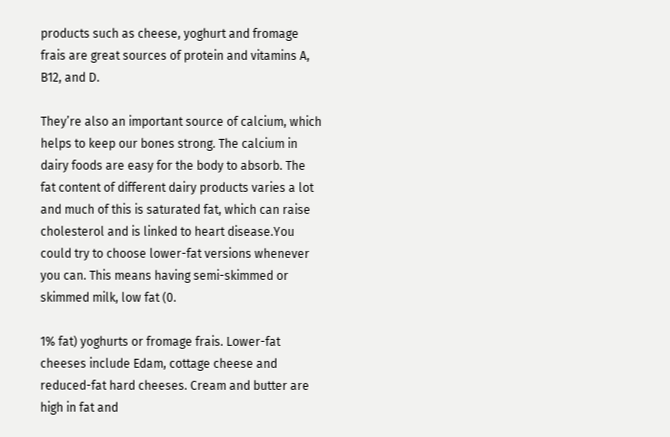products such as cheese, yoghurt and fromage frais are great sources of protein and vitamins A, B12, and D.

They’re also an important source of calcium, which helps to keep our bones strong. The calcium in dairy foods are easy for the body to absorb. The fat content of different dairy products varies a lot and much of this is saturated fat, which can raise cholesterol and is linked to heart disease.You could try to choose lower-fat versions whenever you can. This means having semi-skimmed or skimmed milk, low fat (0.

1% fat) yoghurts or fromage frais. Lower-fat cheeses include Edam, cottage cheese and reduced-fat hard cheeses. Cream and butter are high in fat and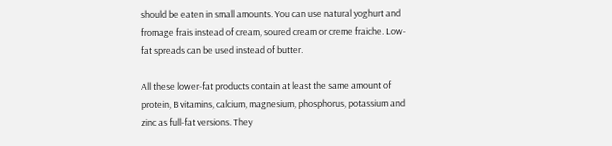should be eaten in small amounts. You can use natural yoghurt and fromage frais instead of cream, soured cream or creme fraiche. Low-fat spreads can be used instead of butter.

All these lower-fat products contain at least the same amount of protein, B vitamins, calcium, magnesium, phosphorus, potassium and zinc as full-fat versions. They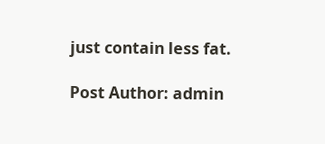just contain less fat.

Post Author: admin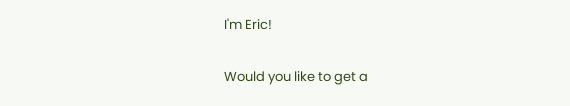I'm Eric!

Would you like to get a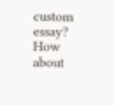custom essay? How about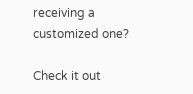receiving a customized one?

Check it out